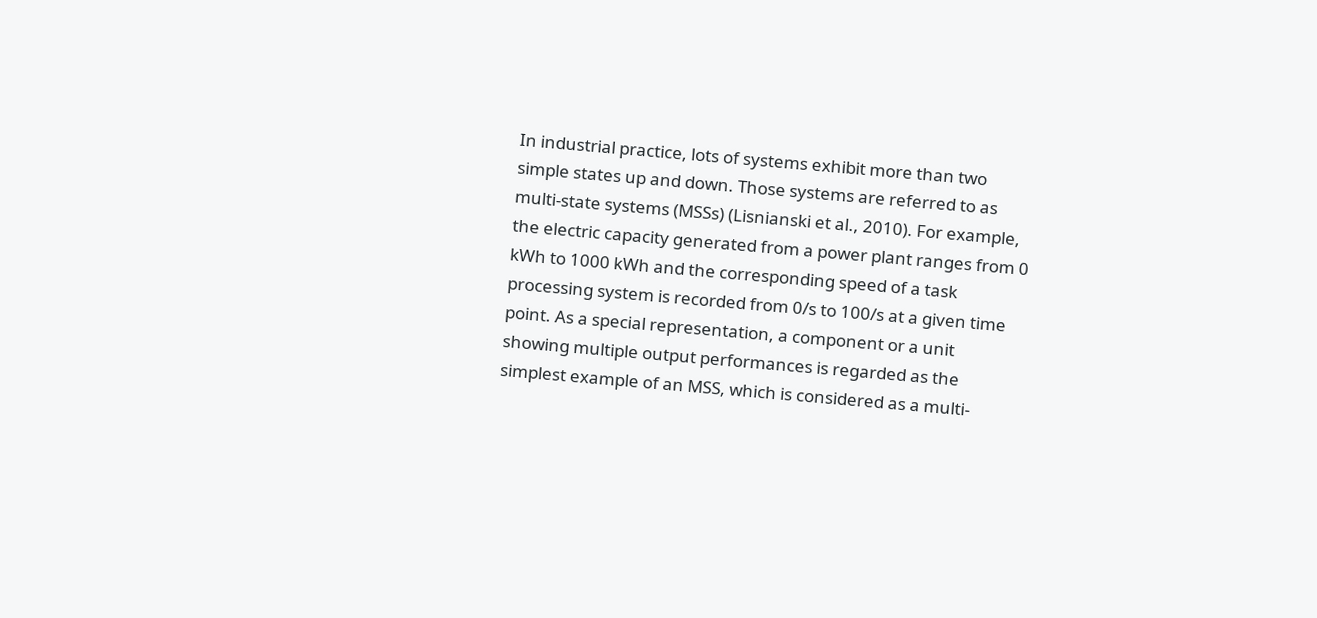In industrial practice, lots of systems exhibit more than two simple states up and down. Those systems are referred to as multi-state systems (MSSs) (Lisnianski et al., 2010). For example, the electric capacity generated from a power plant ranges from 0 kWh to 1000 kWh and the corresponding speed of a task processing system is recorded from 0/s to 100/s at a given time point. As a special representation, a component or a unit showing multiple output performances is regarded as the simplest example of an MSS, which is considered as a multi-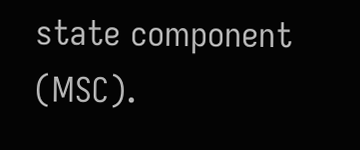state component (MSC).